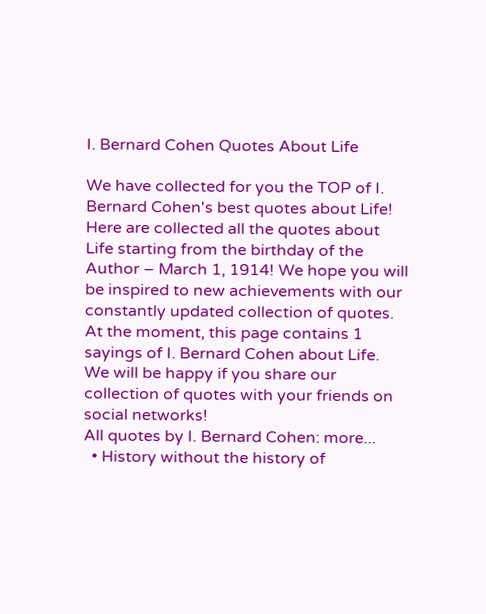I. Bernard Cohen Quotes About Life

We have collected for you the TOP of I. Bernard Cohen's best quotes about Life! Here are collected all the quotes about Life starting from the birthday of the Author – March 1, 1914! We hope you will be inspired to new achievements with our constantly updated collection of quotes. At the moment, this page contains 1 sayings of I. Bernard Cohen about Life. We will be happy if you share our collection of quotes with your friends on social networks!
All quotes by I. Bernard Cohen: more...
  • History without the history of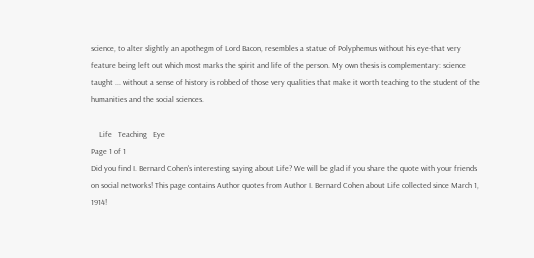science, to alter slightly an apothegm of Lord Bacon, resembles a statue of Polyphemus without his eye-that very feature being left out which most marks the spirit and life of the person. My own thesis is complementary: science taught ... without a sense of history is robbed of those very qualities that make it worth teaching to the student of the humanities and the social sciences.

    Life   Teaching   Eye
Page 1 of 1
Did you find I. Bernard Cohen's interesting saying about Life? We will be glad if you share the quote with your friends on social networks! This page contains Author quotes from Author I. Bernard Cohen about Life collected since March 1, 1914!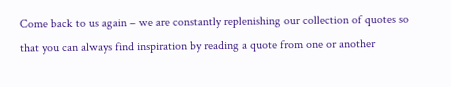Come back to us again – we are constantly replenishing our collection of quotes so that you can always find inspiration by reading a quote from one or another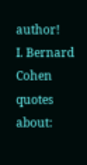author!
I. Bernard Cohen quotes about: